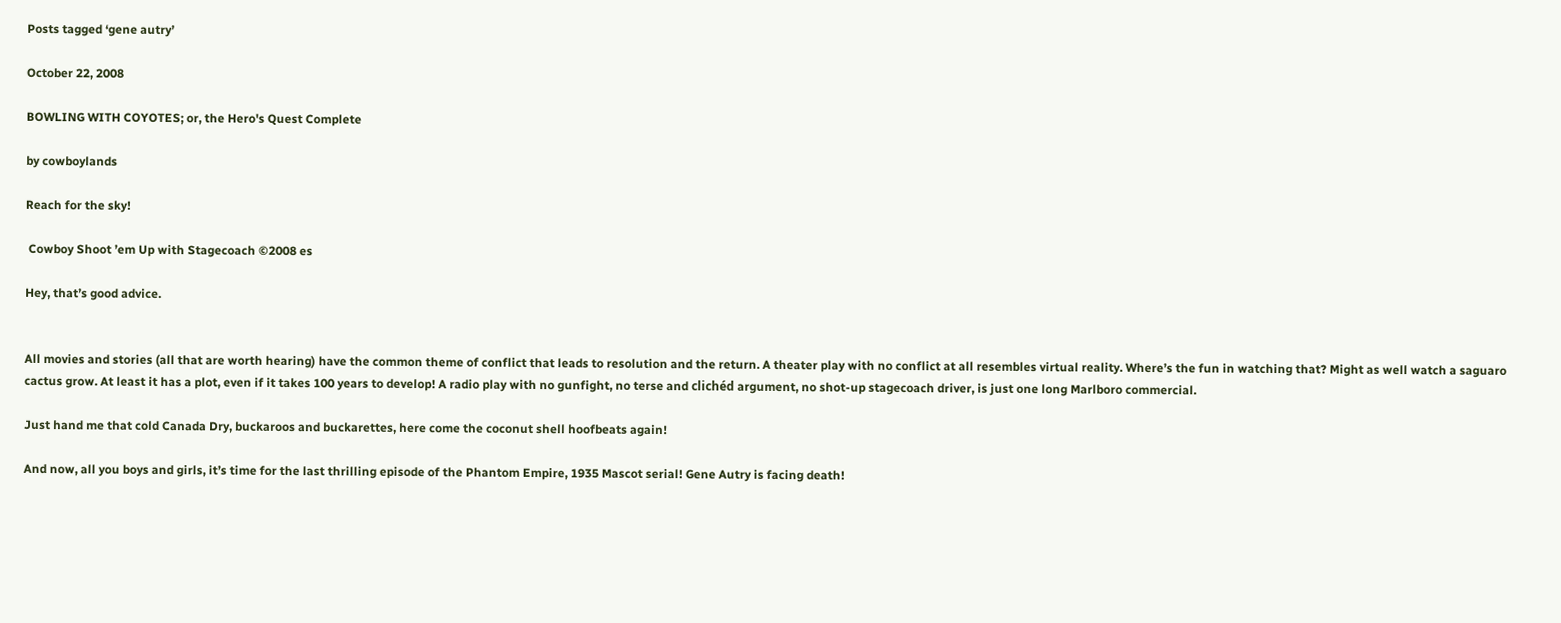Posts tagged ‘gene autry’

October 22, 2008

BOWLING WITH COYOTES; or, the Hero's Quest Complete

by cowboylands

Reach for the sky!

 Cowboy Shoot ’em Up with Stagecoach ©2008 es

Hey, that’s good advice.


All movies and stories (all that are worth hearing) have the common theme of conflict that leads to resolution and the return. A theater play with no conflict at all resembles virtual reality. Where’s the fun in watching that? Might as well watch a saguaro cactus grow. At least it has a plot, even if it takes 100 years to develop! A radio play with no gunfight, no terse and clichéd argument, no shot-up stagecoach driver, is just one long Marlboro commercial.

Just hand me that cold Canada Dry, buckaroos and buckarettes, here come the coconut shell hoofbeats again!

And now, all you boys and girls, it’s time for the last thrilling episode of the Phantom Empire, 1935 Mascot serial! Gene Autry is facing death!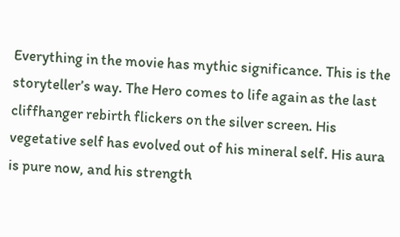Everything in the movie has mythic significance. This is the storyteller’s way. The Hero comes to life again as the last cliffhanger rebirth flickers on the silver screen. His vegetative self has evolved out of his mineral self. His aura is pure now, and his strength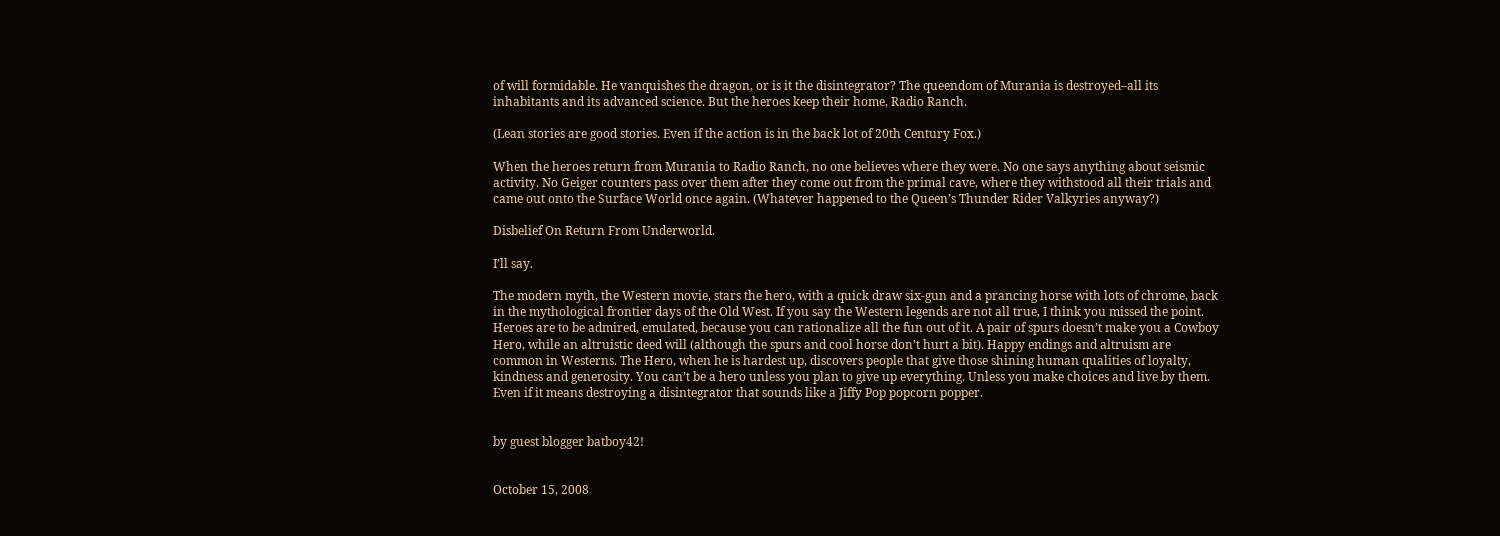of will formidable. He vanquishes the dragon, or is it the disintegrator? The queendom of Murania is destroyed–all its inhabitants and its advanced science. But the heroes keep their home, Radio Ranch.

(Lean stories are good stories. Even if the action is in the back lot of 20th Century Fox.)

When the heroes return from Murania to Radio Ranch, no one believes where they were. No one says anything about seismic activity. No Geiger counters pass over them after they come out from the primal cave, where they withstood all their trials and came out onto the Surface World once again. (Whatever happened to the Queen’s Thunder Rider Valkyries anyway?)

Disbelief On Return From Underworld.

I’ll say.

The modern myth, the Western movie, stars the hero, with a quick draw six-gun and a prancing horse with lots of chrome, back in the mythological frontier days of the Old West. If you say the Western legends are not all true, I think you missed the point. Heroes are to be admired, emulated, because you can rationalize all the fun out of it. A pair of spurs doesn’t make you a Cowboy Hero, while an altruistic deed will (although the spurs and cool horse don’t hurt a bit). Happy endings and altruism are common in Westerns. The Hero, when he is hardest up, discovers people that give those shining human qualities of loyalty, kindness and generosity. You can’t be a hero unless you plan to give up everything. Unless you make choices and live by them. Even if it means destroying a disintegrator that sounds like a Jiffy Pop popcorn popper.


by guest blogger batboy42!


October 15, 2008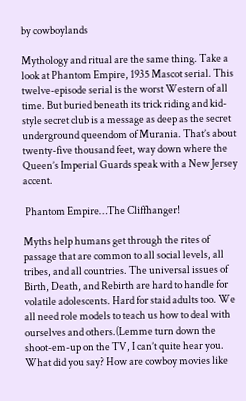by cowboylands

Mythology and ritual are the same thing. Take a look at Phantom Empire, 1935 Mascot serial. This twelve-episode serial is the worst Western of all time. But buried beneath its trick riding and kid-style secret club is a message as deep as the secret underground queendom of Murania. That’s about twenty-five thousand feet, way down where the Queen’s Imperial Guards speak with a New Jersey accent.

 Phantom Empire…The Cliffhanger!

Myths help humans get through the rites of passage that are common to all social levels, all tribes, and all countries. The universal issues of Birth, Death, and Rebirth are hard to handle for volatile adolescents. Hard for staid adults too. We all need role models to teach us how to deal with ourselves and others.(Lemme turn down the shoot-em-up on the TV, I can’t quite hear you. What did you say? How are cowboy movies like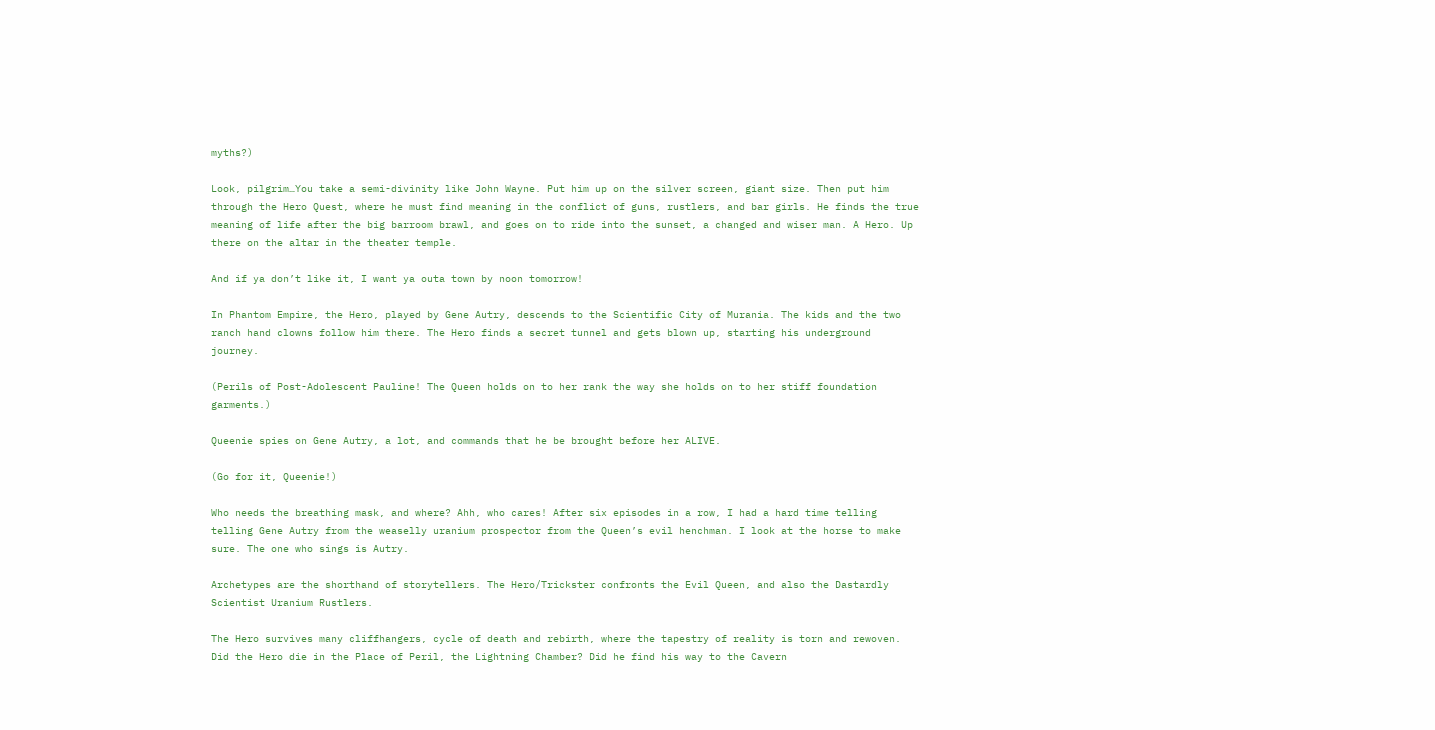myths?)

Look, pilgrim…You take a semi-divinity like John Wayne. Put him up on the silver screen, giant size. Then put him through the Hero Quest, where he must find meaning in the conflict of guns, rustlers, and bar girls. He finds the true meaning of life after the big barroom brawl, and goes on to ride into the sunset, a changed and wiser man. A Hero. Up there on the altar in the theater temple.

And if ya don’t like it, I want ya outa town by noon tomorrow!

In Phantom Empire, the Hero, played by Gene Autry, descends to the Scientific City of Murania. The kids and the two ranch hand clowns follow him there. The Hero finds a secret tunnel and gets blown up, starting his underground journey.

(Perils of Post-Adolescent Pauline! The Queen holds on to her rank the way she holds on to her stiff foundation garments.)

Queenie spies on Gene Autry, a lot, and commands that he be brought before her ALIVE.

(Go for it, Queenie!)

Who needs the breathing mask, and where? Ahh, who cares! After six episodes in a row, I had a hard time telling telling Gene Autry from the weaselly uranium prospector from the Queen’s evil henchman. I look at the horse to make sure. The one who sings is Autry.

Archetypes are the shorthand of storytellers. The Hero/Trickster confronts the Evil Queen, and also the Dastardly Scientist Uranium Rustlers.

The Hero survives many cliffhangers, cycle of death and rebirth, where the tapestry of reality is torn and rewoven. Did the Hero die in the Place of Peril, the Lightning Chamber? Did he find his way to the Cavern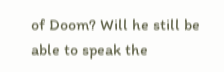of Doom? Will he still be able to speak the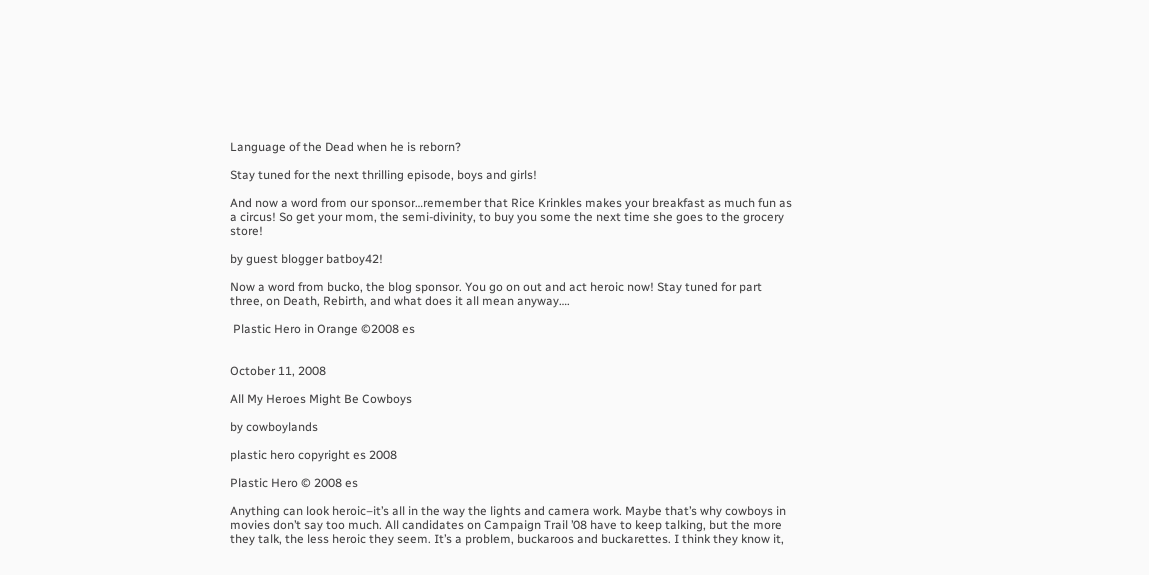Language of the Dead when he is reborn?

Stay tuned for the next thrilling episode, boys and girls!

And now a word from our sponsor…remember that Rice Krinkles makes your breakfast as much fun as a circus! So get your mom, the semi-divinity, to buy you some the next time she goes to the grocery store!

by guest blogger batboy42!

Now a word from bucko, the blog sponsor. You go on out and act heroic now! Stay tuned for part three, on Death, Rebirth, and what does it all mean anyway….

 Plastic Hero in Orange ©2008 es


October 11, 2008

All My Heroes Might Be Cowboys

by cowboylands

plastic hero copyright es 2008

Plastic Hero © 2008 es

Anything can look heroic–it’s all in the way the lights and camera work. Maybe that’s why cowboys in movies don’t say too much. All candidates on Campaign Trail ’08 have to keep talking, but the more they talk, the less heroic they seem. It’s a problem, buckaroos and buckarettes. I think they know it,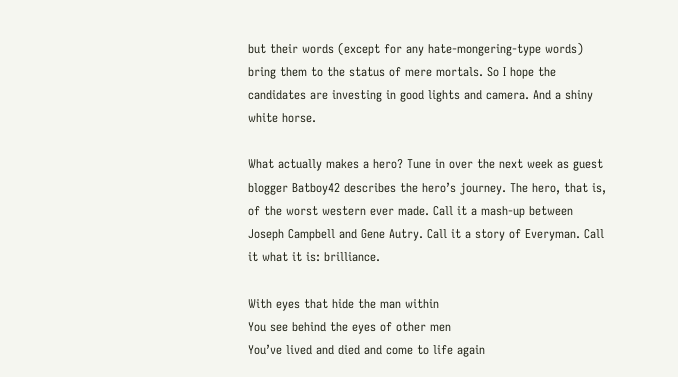but their words (except for any hate-mongering-type words) bring them to the status of mere mortals. So I hope the candidates are investing in good lights and camera. And a shiny white horse.

What actually makes a hero? Tune in over the next week as guest blogger Batboy42 describes the hero’s journey. The hero, that is, of the worst western ever made. Call it a mash-up between Joseph Campbell and Gene Autry. Call it a story of Everyman. Call it what it is: brilliance.

With eyes that hide the man within
You see behind the eyes of other men
You’ve lived and died and come to life again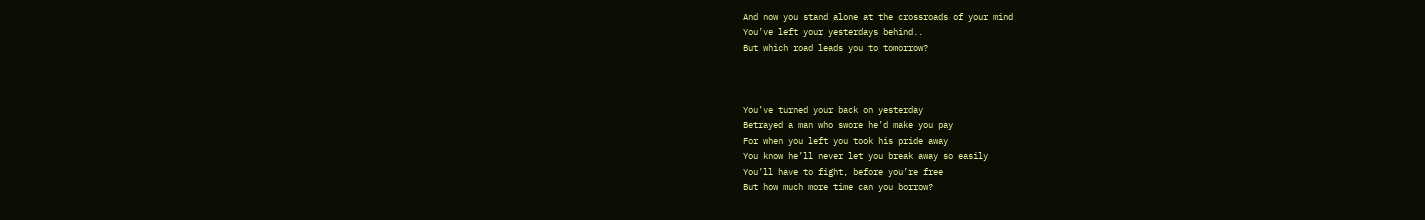And now you stand alone at the crossroads of your mind
You’ve left your yesterdays behind..
But which road leads you to tomorrow?



You’ve turned your back on yesterday
Betrayed a man who swore he’d make you pay
For when you left you took his pride away
You know he’ll never let you break away so easily
You’ll have to fight, before you’re free
But how much more time can you borrow?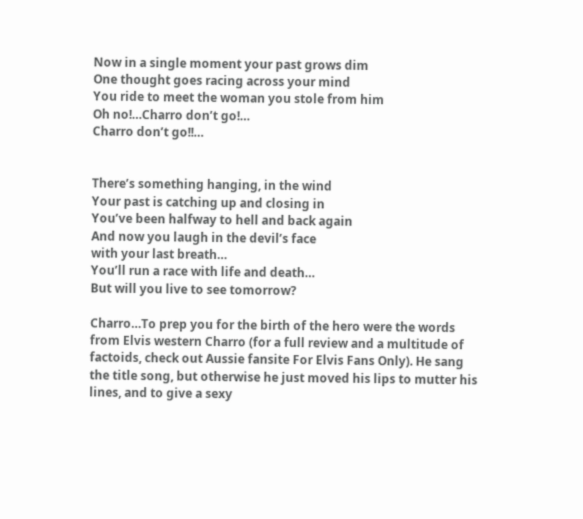Now in a single moment your past grows dim
One thought goes racing across your mind
You ride to meet the woman you stole from him
Oh no!…Charro don’t go!…
Charro don’t go!!…


There’s something hanging, in the wind
Your past is catching up and closing in
You’ve been halfway to hell and back again
And now you laugh in the devil’s face
with your last breath…
You’ll run a race with life and death…
But will you live to see tomorrow?

Charro…To prep you for the birth of the hero were the words from Elvis western Charro (for a full review and a multitude of factoids, check out Aussie fansite For Elvis Fans Only). He sang the title song, but otherwise he just moved his lips to mutter his lines, and to give a sexy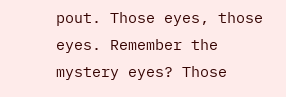pout. Those eyes, those eyes. Remember the mystery eyes? Those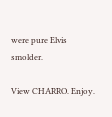were pure Elvis smolder.

View CHARRO. Enjoy.